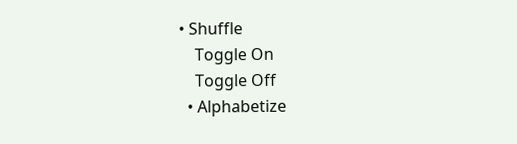• Shuffle
    Toggle On
    Toggle Off
  • Alphabetize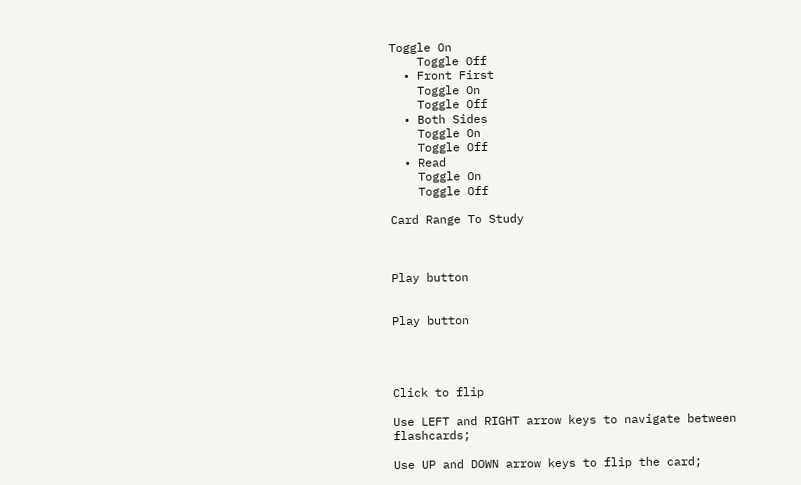Toggle On
    Toggle Off
  • Front First
    Toggle On
    Toggle Off
  • Both Sides
    Toggle On
    Toggle Off
  • Read
    Toggle On
    Toggle Off

Card Range To Study



Play button


Play button




Click to flip

Use LEFT and RIGHT arrow keys to navigate between flashcards;

Use UP and DOWN arrow keys to flip the card;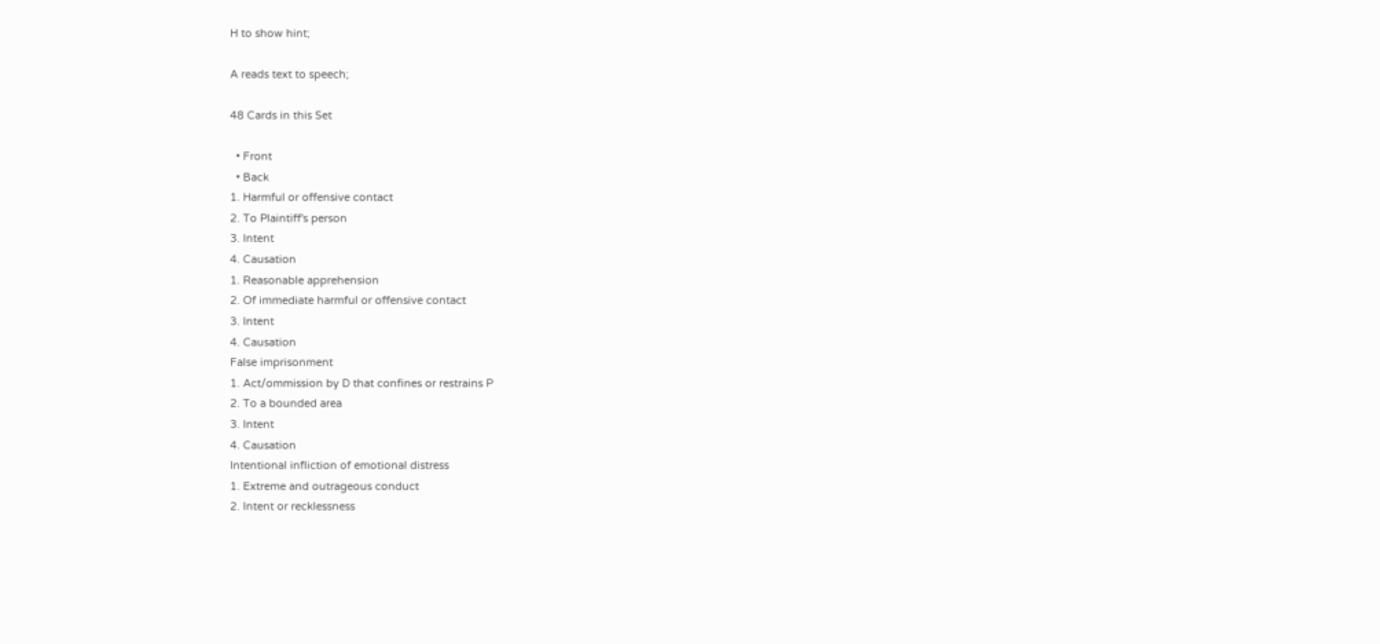H to show hint;

A reads text to speech;

48 Cards in this Set

  • Front
  • Back
1. Harmful or offensive contact
2. To Plaintiff's person
3. Intent
4. Causation
1. Reasonable apprehension
2. Of immediate harmful or offensive contact
3. Intent
4. Causation
False imprisonment
1. Act/ommission by D that confines or restrains P
2. To a bounded area
3. Intent
4. Causation
Intentional infliction of emotional distress
1. Extreme and outrageous conduct
2. Intent or recklessness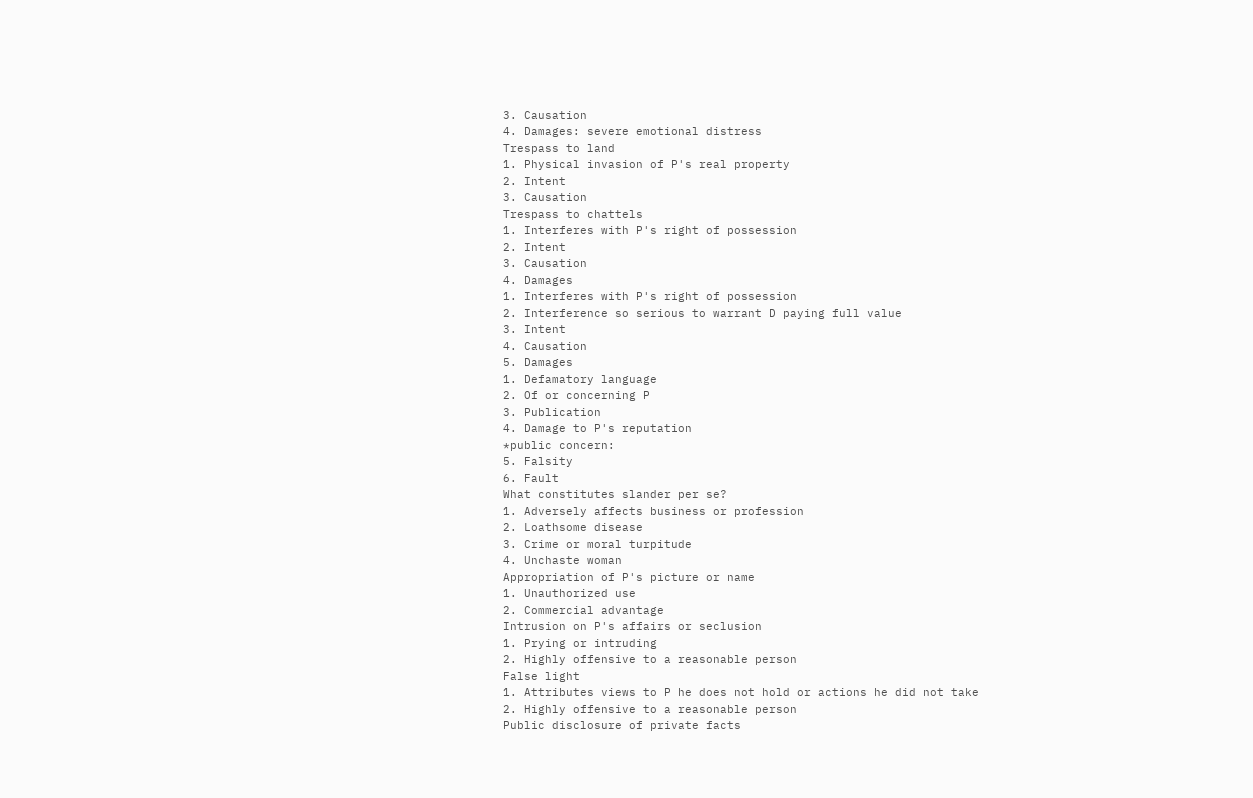3. Causation
4. Damages: severe emotional distress
Trespass to land
1. Physical invasion of P's real property
2. Intent
3. Causation
Trespass to chattels
1. Interferes with P's right of possession
2. Intent
3. Causation
4. Damages
1. Interferes with P's right of possession
2. Interference so serious to warrant D paying full value
3. Intent
4. Causation
5. Damages
1. Defamatory language
2. Of or concerning P
3. Publication
4. Damage to P's reputation
*public concern:
5. Falsity
6. Fault
What constitutes slander per se?
1. Adversely affects business or profession
2. Loathsome disease
3. Crime or moral turpitude
4. Unchaste woman
Appropriation of P's picture or name
1. Unauthorized use
2. Commercial advantage
Intrusion on P's affairs or seclusion
1. Prying or intruding
2. Highly offensive to a reasonable person
False light
1. Attributes views to P he does not hold or actions he did not take
2. Highly offensive to a reasonable person
Public disclosure of private facts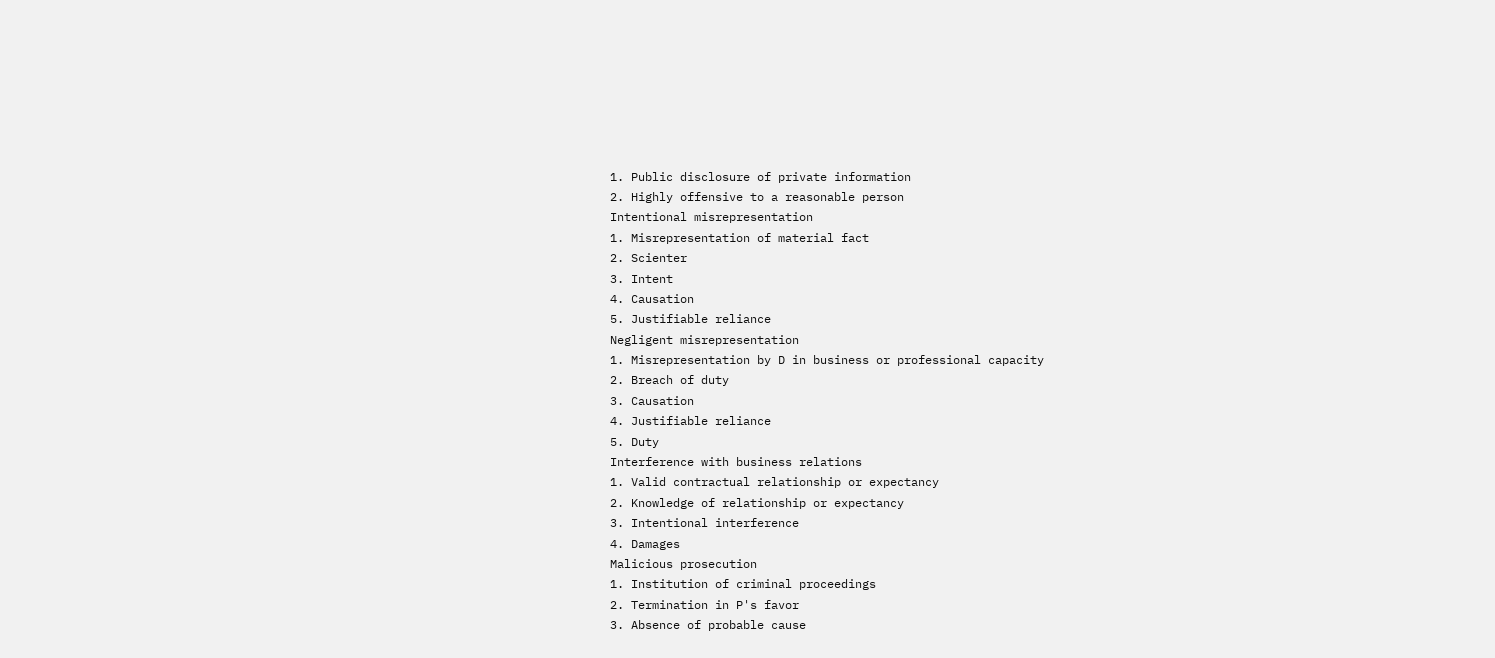1. Public disclosure of private information
2. Highly offensive to a reasonable person
Intentional misrepresentation
1. Misrepresentation of material fact
2. Scienter
3. Intent
4. Causation
5. Justifiable reliance
Negligent misrepresentation
1. Misrepresentation by D in business or professional capacity
2. Breach of duty
3. Causation
4. Justifiable reliance
5. Duty
Interference with business relations
1. Valid contractual relationship or expectancy
2. Knowledge of relationship or expectancy
3. Intentional interference
4. Damages
Malicious prosecution
1. Institution of criminal proceedings
2. Termination in P's favor
3. Absence of probable cause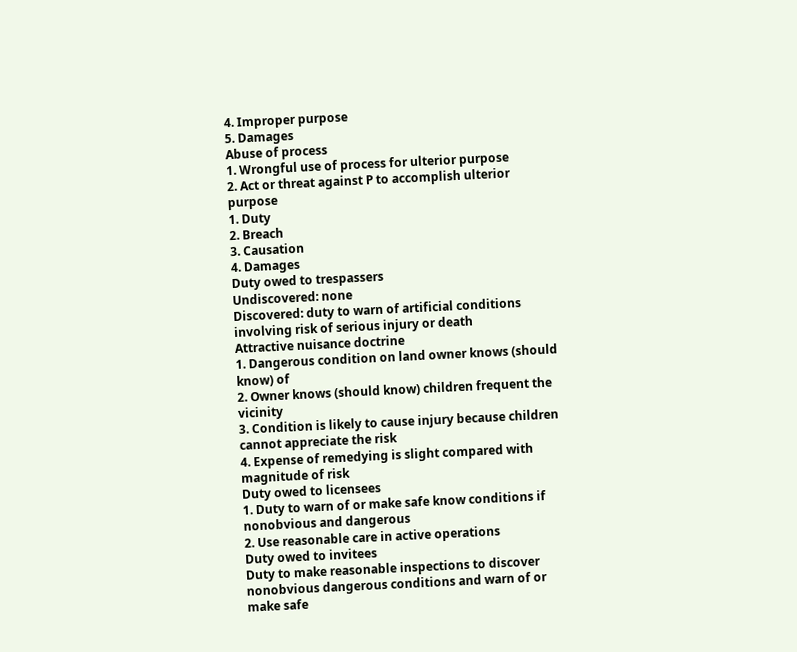4. Improper purpose
5. Damages
Abuse of process
1. Wrongful use of process for ulterior purpose
2. Act or threat against P to accomplish ulterior purpose
1. Duty
2. Breach
3. Causation
4. Damages
Duty owed to trespassers
Undiscovered: none
Discovered: duty to warn of artificial conditions involving risk of serious injury or death
Attractive nuisance doctrine
1. Dangerous condition on land owner knows (should know) of
2. Owner knows (should know) children frequent the vicinity
3. Condition is likely to cause injury because children cannot appreciate the risk
4. Expense of remedying is slight compared with magnitude of risk
Duty owed to licensees
1. Duty to warn of or make safe know conditions if nonobvious and dangerous
2. Use reasonable care in active operations
Duty owed to invitees
Duty to make reasonable inspections to discover nonobvious dangerous conditions and warn of or make safe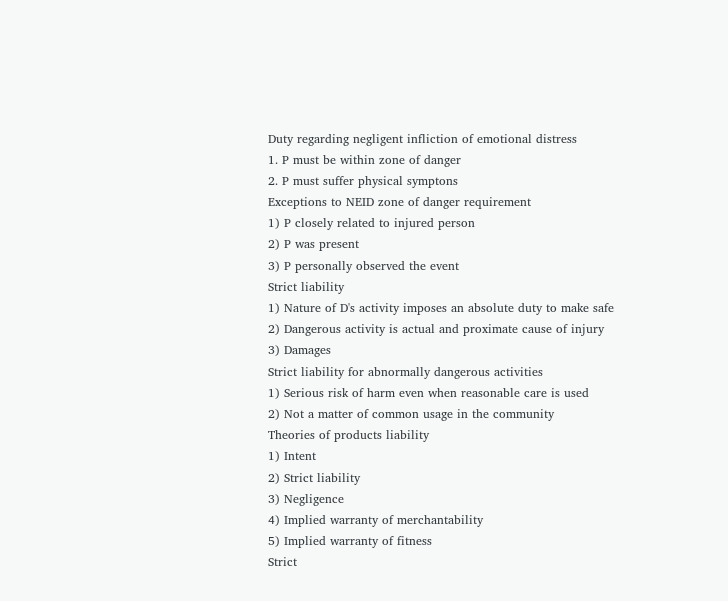Duty regarding negligent infliction of emotional distress
1. P must be within zone of danger
2. P must suffer physical symptons
Exceptions to NEID zone of danger requirement
1) P closely related to injured person
2) P was present
3) P personally observed the event
Strict liability
1) Nature of D's activity imposes an absolute duty to make safe
2) Dangerous activity is actual and proximate cause of injury
3) Damages
Strict liability for abnormally dangerous activities
1) Serious risk of harm even when reasonable care is used
2) Not a matter of common usage in the community
Theories of products liability
1) Intent
2) Strict liability
3) Negligence
4) Implied warranty of merchantability
5) Implied warranty of fitness
Strict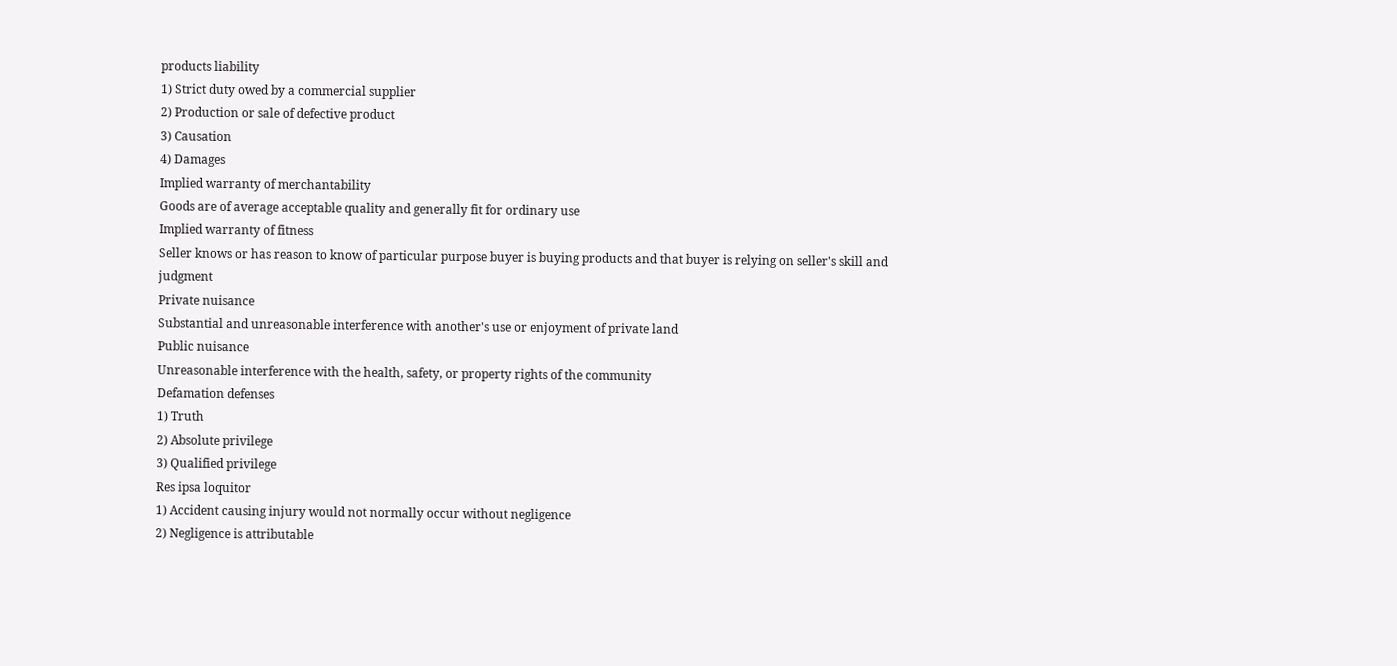products liability
1) Strict duty owed by a commercial supplier
2) Production or sale of defective product
3) Causation
4) Damages
Implied warranty of merchantability
Goods are of average acceptable quality and generally fit for ordinary use
Implied warranty of fitness
Seller knows or has reason to know of particular purpose buyer is buying products and that buyer is relying on seller's skill and judgment
Private nuisance
Substantial and unreasonable interference with another's use or enjoyment of private land
Public nuisance
Unreasonable interference with the health, safety, or property rights of the community
Defamation defenses
1) Truth
2) Absolute privilege
3) Qualified privilege
Res ipsa loquitor
1) Accident causing injury would not normally occur without negligence
2) Negligence is attributable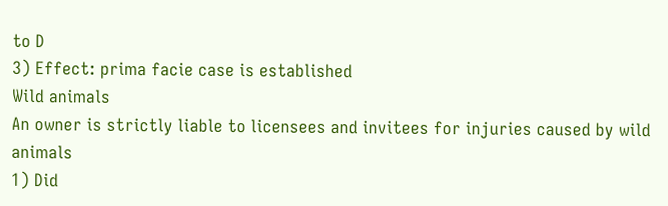to D
3) Effect: prima facie case is established
Wild animals
An owner is strictly liable to licensees and invitees for injuries caused by wild animals
1) Did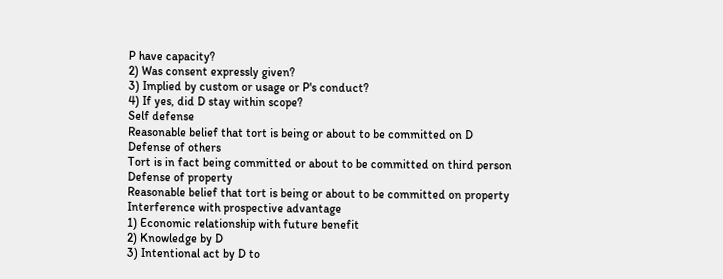P have capacity?
2) Was consent expressly given?
3) Implied by custom or usage or P's conduct?
4) If yes, did D stay within scope?
Self defense
Reasonable belief that tort is being or about to be committed on D
Defense of others
Tort is in fact being committed or about to be committed on third person
Defense of property
Reasonable belief that tort is being or about to be committed on property
Interference with prospective advantage
1) Economic relationship with future benefit
2) Knowledge by D
3) Intentional act by D to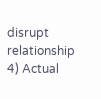disrupt relationship
4) Actual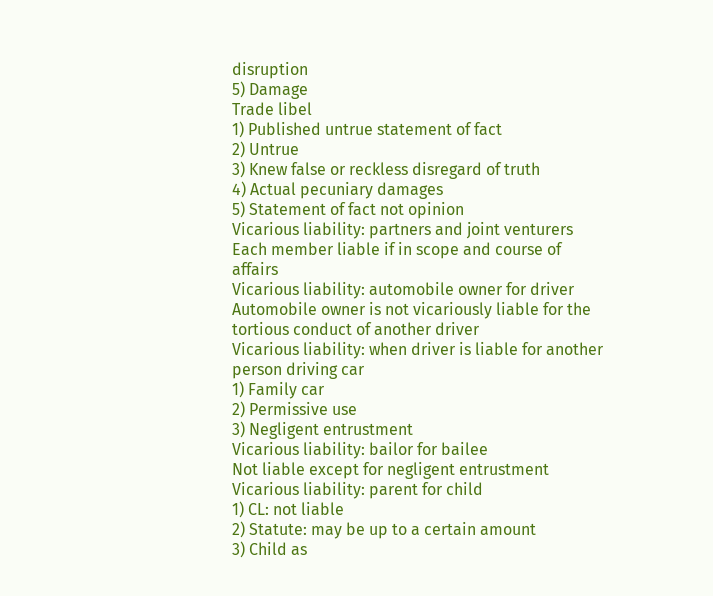disruption
5) Damage
Trade libel
1) Published untrue statement of fact
2) Untrue
3) Knew false or reckless disregard of truth
4) Actual pecuniary damages
5) Statement of fact not opinion
Vicarious liability: partners and joint venturers
Each member liable if in scope and course of affairs
Vicarious liability: automobile owner for driver
Automobile owner is not vicariously liable for the tortious conduct of another driver
Vicarious liability: when driver is liable for another person driving car
1) Family car
2) Permissive use
3) Negligent entrustment
Vicarious liability: bailor for bailee
Not liable except for negligent entrustment
Vicarious liability: parent for child
1) CL: not liable
2) Statute: may be up to a certain amount
3) Child as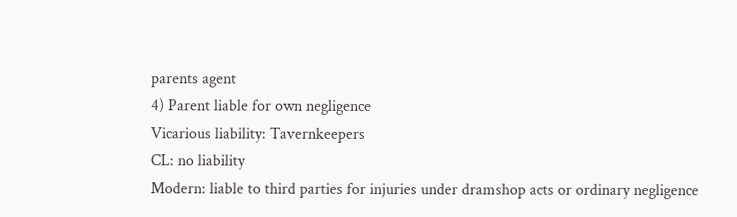parents agent
4) Parent liable for own negligence
Vicarious liability: Tavernkeepers
CL: no liability
Modern: liable to third parties for injuries under dramshop acts or ordinary negligence